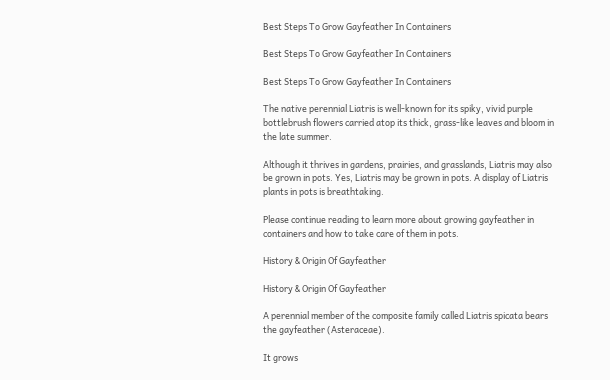Best Steps To Grow Gayfeather In Containers

Best Steps To Grow Gayfeather In Containers

Best Steps To Grow Gayfeather In Containers

The native perennial Liatris is well-known for its spiky, vivid purple bottlebrush flowers carried atop its thick, grass-like leaves and bloom in the late summer.

Although it thrives in gardens, prairies, and grasslands, Liatris may also be grown in pots. Yes, Liatris may be grown in pots. A display of Liatris plants in pots is breathtaking.

Please continue reading to learn more about growing gayfeather in containers and how to take care of them in pots.

History & Origin Of Gayfeather

History & Origin Of Gayfeather

A perennial member of the composite family called Liatris spicata bears the gayfeather (Asteraceae).

It grows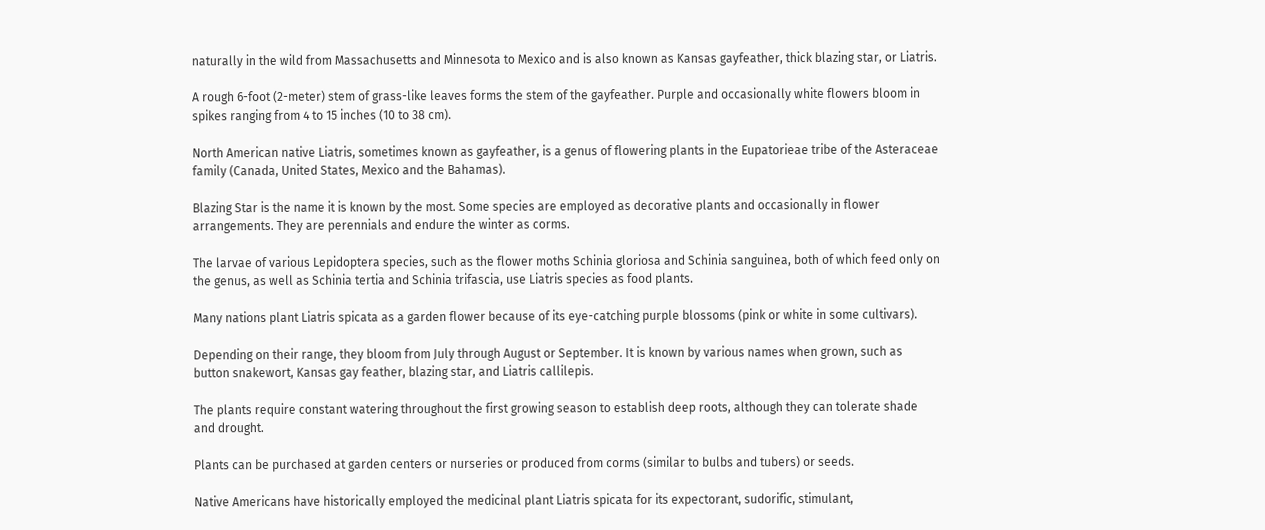naturally in the wild from Massachusetts and Minnesota to Mexico and is also known as Kansas gayfeather, thick blazing star, or Liatris.

A rough 6-foot (2-meter) stem of grass-like leaves forms the stem of the gayfeather. Purple and occasionally white flowers bloom in spikes ranging from 4 to 15 inches (10 to 38 cm).

North American native Liatris, sometimes known as gayfeather, is a genus of flowering plants in the Eupatorieae tribe of the Asteraceae family (Canada, United States, Mexico and the Bahamas).

Blazing Star is the name it is known by the most. Some species are employed as decorative plants and occasionally in flower arrangements. They are perennials and endure the winter as corms.

The larvae of various Lepidoptera species, such as the flower moths Schinia gloriosa and Schinia sanguinea, both of which feed only on the genus, as well as Schinia tertia and Schinia trifascia, use Liatris species as food plants.

Many nations plant Liatris spicata as a garden flower because of its eye-catching purple blossoms (pink or white in some cultivars).

Depending on their range, they bloom from July through August or September. It is known by various names when grown, such as button snakewort, Kansas gay feather, blazing star, and Liatris callilepis.

The plants require constant watering throughout the first growing season to establish deep roots, although they can tolerate shade and drought.

Plants can be purchased at garden centers or nurseries or produced from corms (similar to bulbs and tubers) or seeds.

Native Americans have historically employed the medicinal plant Liatris spicata for its expectorant, sudorific, stimulant,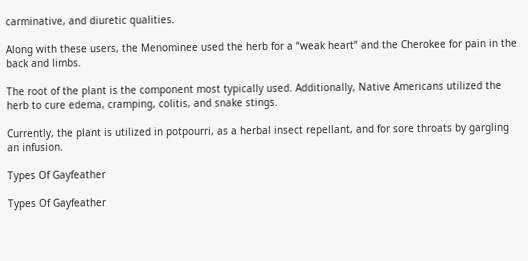carminative, and diuretic qualities.

Along with these users, the Menominee used the herb for a “weak heart” and the Cherokee for pain in the back and limbs.

The root of the plant is the component most typically used. Additionally, Native Americans utilized the herb to cure edema, cramping, colitis, and snake stings.

Currently, the plant is utilized in potpourri, as a herbal insect repellant, and for sore throats by gargling an infusion.

Types Of Gayfeather

Types Of Gayfeather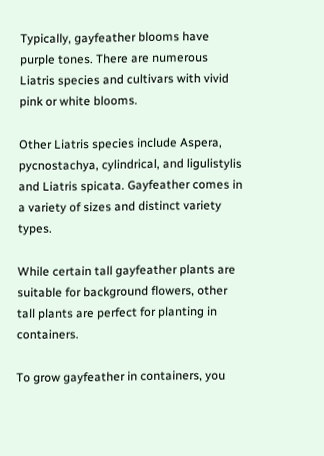Typically, gayfeather blooms have purple tones. There are numerous Liatris species and cultivars with vivid pink or white blooms.

Other Liatris species include Aspera, pycnostachya, cylindrical, and ligulistylis and Liatris spicata. Gayfeather comes in a variety of sizes and distinct variety types.

While certain tall gayfeather plants are suitable for background flowers, other tall plants are perfect for planting in containers.

To grow gayfeather in containers, you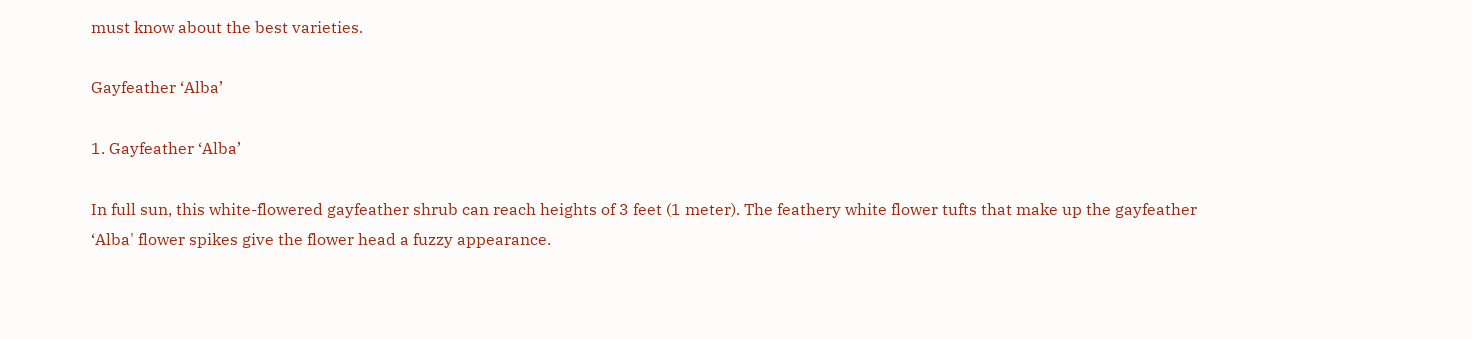must know about the best varieties.

Gayfeather ‘Alba’

1. Gayfeather ‘Alba’

In full sun, this white-flowered gayfeather shrub can reach heights of 3 feet (1 meter). The feathery white flower tufts that make up the gayfeather ‘Alba' flower spikes give the flower head a fuzzy appearance.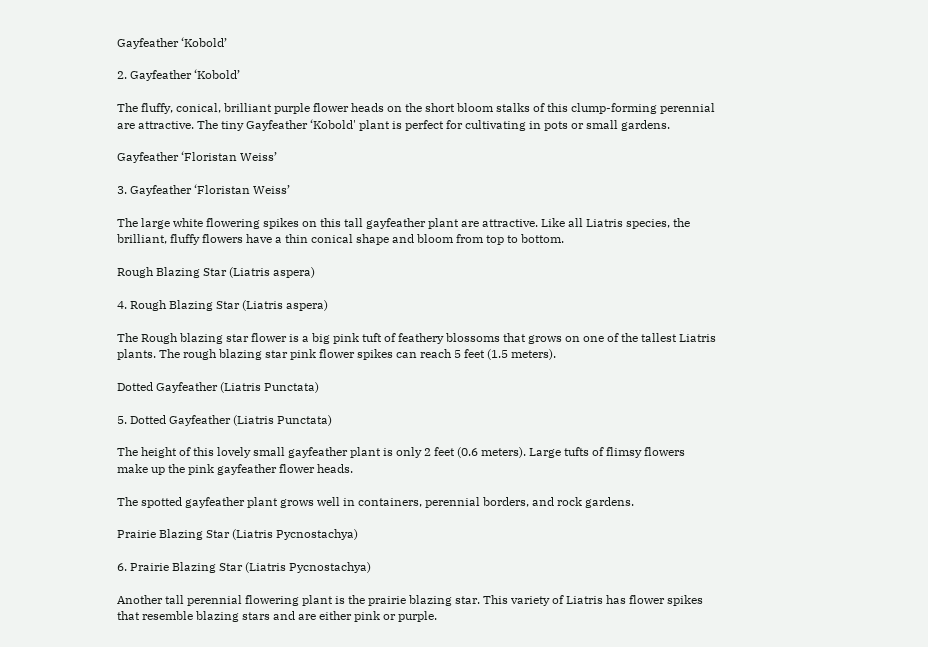Gayfeather ‘Kobold’

2. Gayfeather ‘Kobold’

The fluffy, conical, brilliant purple flower heads on the short bloom stalks of this clump-forming perennial are attractive. The tiny Gayfeather ‘Kobold' plant is perfect for cultivating in pots or small gardens.

Gayfeather ‘Floristan Weiss’

3. Gayfeather ‘Floristan Weiss’

The large white flowering spikes on this tall gayfeather plant are attractive. Like all Liatris species, the brilliant, fluffy flowers have a thin conical shape and bloom from top to bottom.

Rough Blazing Star (Liatris aspera)

4. Rough Blazing Star (Liatris aspera)

The Rough blazing star flower is a big pink tuft of feathery blossoms that grows on one of the tallest Liatris plants. The rough blazing star pink flower spikes can reach 5 feet (1.5 meters).

Dotted Gayfeather (Liatris Punctata)

5. Dotted Gayfeather (Liatris Punctata)

The height of this lovely small gayfeather plant is only 2 feet (0.6 meters). Large tufts of flimsy flowers make up the pink gayfeather flower heads.

The spotted gayfeather plant grows well in containers, perennial borders, and rock gardens.

Prairie Blazing Star (Liatris Pycnostachya)

6. Prairie Blazing Star (Liatris Pycnostachya)

Another tall perennial flowering plant is the prairie blazing star. This variety of Liatris has flower spikes that resemble blazing stars and are either pink or purple.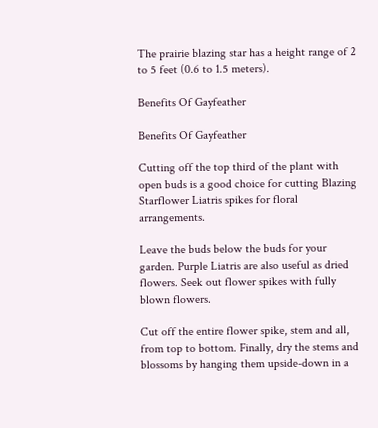The prairie blazing star has a height range of 2 to 5 feet (0.6 to 1.5 meters).

Benefits Of Gayfeather

Benefits Of Gayfeather

Cutting off the top third of the plant with open buds is a good choice for cutting Blazing Starflower Liatris spikes for floral arrangements.

Leave the buds below the buds for your garden. Purple Liatris are also useful as dried flowers. Seek out flower spikes with fully blown flowers.

Cut off the entire flower spike, stem and all, from top to bottom. Finally, dry the stems and blossoms by hanging them upside-down in a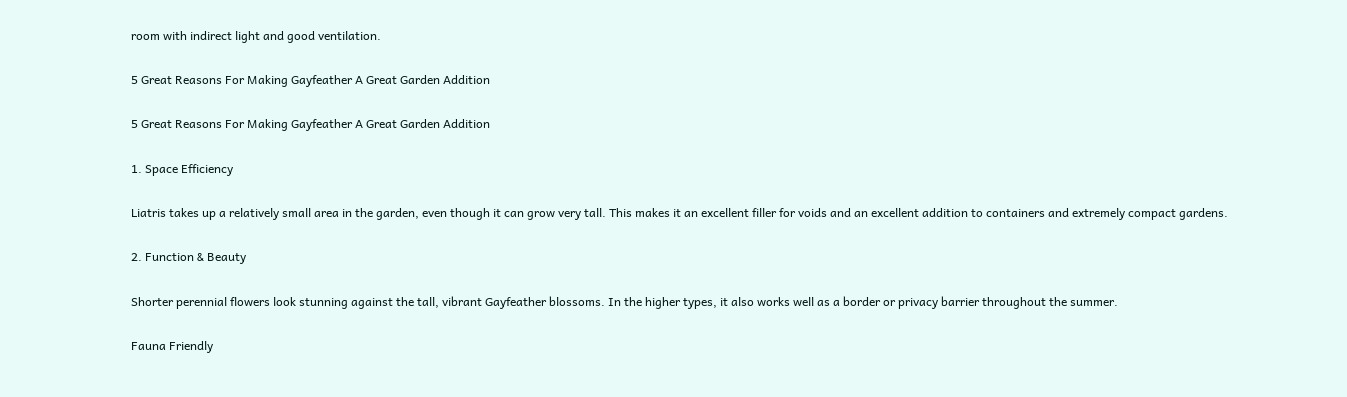room with indirect light and good ventilation.

5 Great Reasons For Making Gayfeather A Great Garden Addition

5 Great Reasons For Making Gayfeather A Great Garden Addition

1. Space Efficiency

Liatris takes up a relatively small area in the garden, even though it can grow very tall. This makes it an excellent filler for voids and an excellent addition to containers and extremely compact gardens.

2. Function & Beauty

Shorter perennial flowers look stunning against the tall, vibrant Gayfeather blossoms. In the higher types, it also works well as a border or privacy barrier throughout the summer.

Fauna Friendly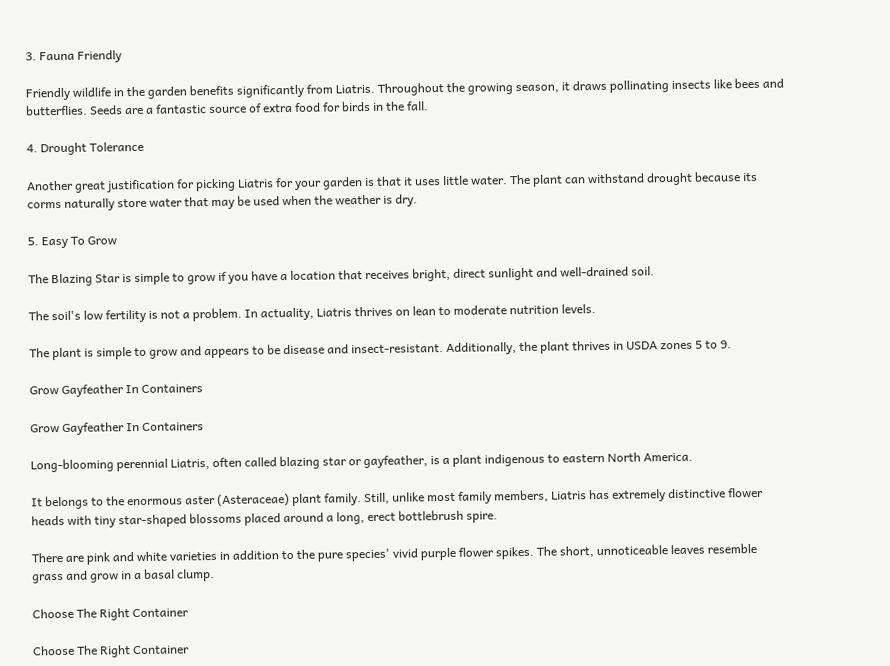3. Fauna Friendly

Friendly wildlife in the garden benefits significantly from Liatris. Throughout the growing season, it draws pollinating insects like bees and butterflies. Seeds are a fantastic source of extra food for birds in the fall.

4. Drought Tolerance

Another great justification for picking Liatris for your garden is that it uses little water. The plant can withstand drought because its corms naturally store water that may be used when the weather is dry.

5. Easy To Grow

The Blazing Star is simple to grow if you have a location that receives bright, direct sunlight and well-drained soil.

The soil's low fertility is not a problem. In actuality, Liatris thrives on lean to moderate nutrition levels.

The plant is simple to grow and appears to be disease and insect-resistant. Additionally, the plant thrives in USDA zones 5 to 9.

Grow Gayfeather In Containers

Grow Gayfeather In Containers

Long-blooming perennial Liatris, often called blazing star or gayfeather, is a plant indigenous to eastern North America.

It belongs to the enormous aster (Asteraceae) plant family. Still, unlike most family members, Liatris has extremely distinctive flower heads with tiny star-shaped blossoms placed around a long, erect bottlebrush spire.

There are pink and white varieties in addition to the pure species' vivid purple flower spikes. The short, unnoticeable leaves resemble grass and grow in a basal clump.

Choose The Right Container

Choose The Right Container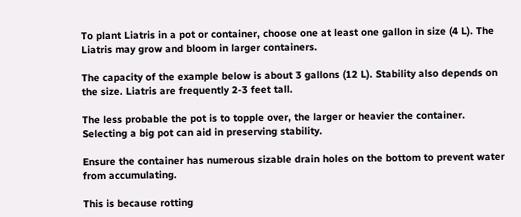To plant Liatris in a pot or container, choose one at least one gallon in size (4 L). The Liatris may grow and bloom in larger containers.

The capacity of the example below is about 3 gallons (12 L). Stability also depends on the size. Liatris are frequently 2-3 feet tall.

The less probable the pot is to topple over, the larger or heavier the container. Selecting a big pot can aid in preserving stability.

Ensure the container has numerous sizable drain holes on the bottom to prevent water from accumulating.

This is because rotting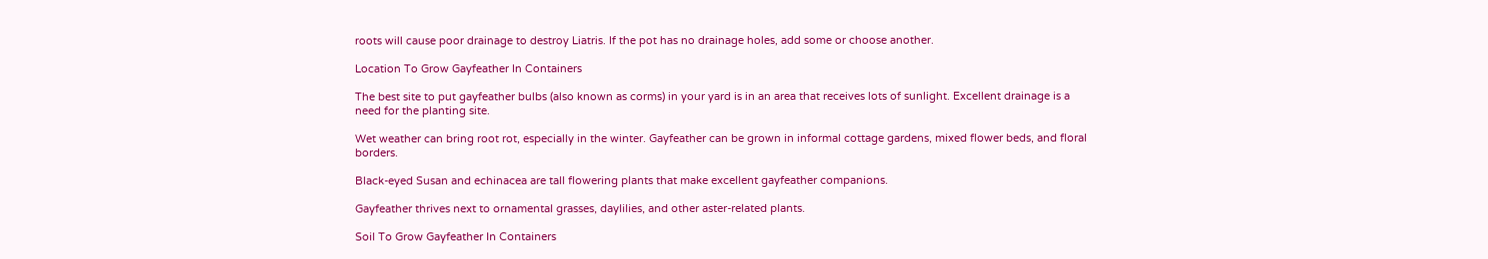roots will cause poor drainage to destroy Liatris. If the pot has no drainage holes, add some or choose another.

Location To Grow Gayfeather In Containers

The best site to put gayfeather bulbs (also known as corms) in your yard is in an area that receives lots of sunlight. Excellent drainage is a need for the planting site.

Wet weather can bring root rot, especially in the winter. Gayfeather can be grown in informal cottage gardens, mixed flower beds, and floral borders.

Black-eyed Susan and echinacea are tall flowering plants that make excellent gayfeather companions.

Gayfeather thrives next to ornamental grasses, daylilies, and other aster-related plants.

Soil To Grow Gayfeather In Containers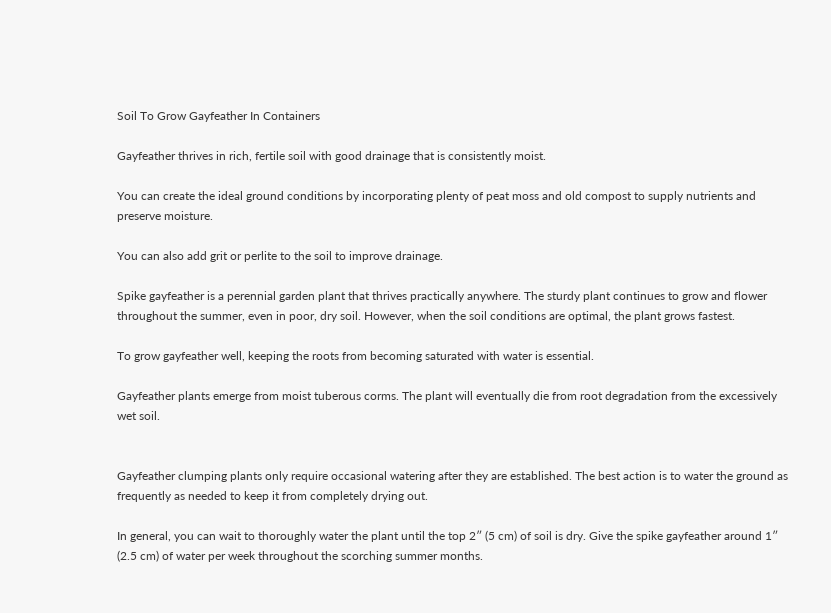Soil To Grow Gayfeather In Containers

Gayfeather thrives in rich, fertile soil with good drainage that is consistently moist.

You can create the ideal ground conditions by incorporating plenty of peat moss and old compost to supply nutrients and preserve moisture.

You can also add grit or perlite to the soil to improve drainage.

Spike gayfeather is a perennial garden plant that thrives practically anywhere. The sturdy plant continues to grow and flower throughout the summer, even in poor, dry soil. However, when the soil conditions are optimal, the plant grows fastest.

To grow gayfeather well, keeping the roots from becoming saturated with water is essential.

Gayfeather plants emerge from moist tuberous corms. The plant will eventually die from root degradation from the excessively wet soil.


Gayfeather clumping plants only require occasional watering after they are established. The best action is to water the ground as frequently as needed to keep it from completely drying out.

In general, you can wait to thoroughly water the plant until the top 2″ (5 cm) of soil is dry. Give the spike gayfeather around 1″ (2.5 cm) of water per week throughout the scorching summer months.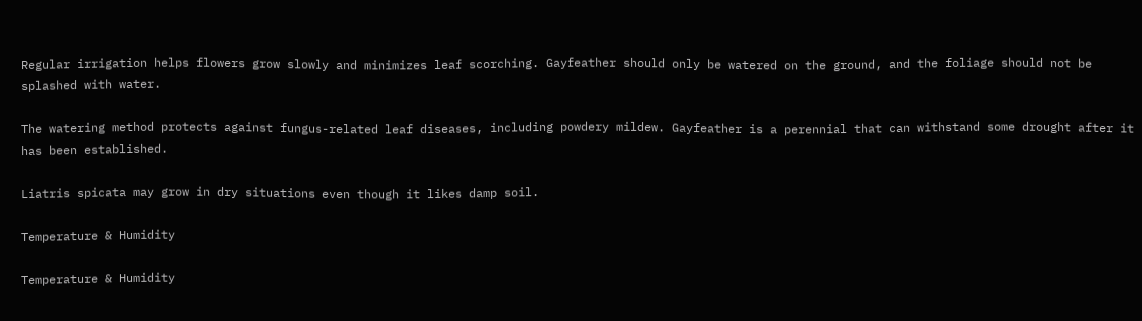Regular irrigation helps flowers grow slowly and minimizes leaf scorching. Gayfeather should only be watered on the ground, and the foliage should not be splashed with water.

The watering method protects against fungus-related leaf diseases, including powdery mildew. Gayfeather is a perennial that can withstand some drought after it has been established.

Liatris spicata may grow in dry situations even though it likes damp soil.

Temperature & Humidity

Temperature & Humidity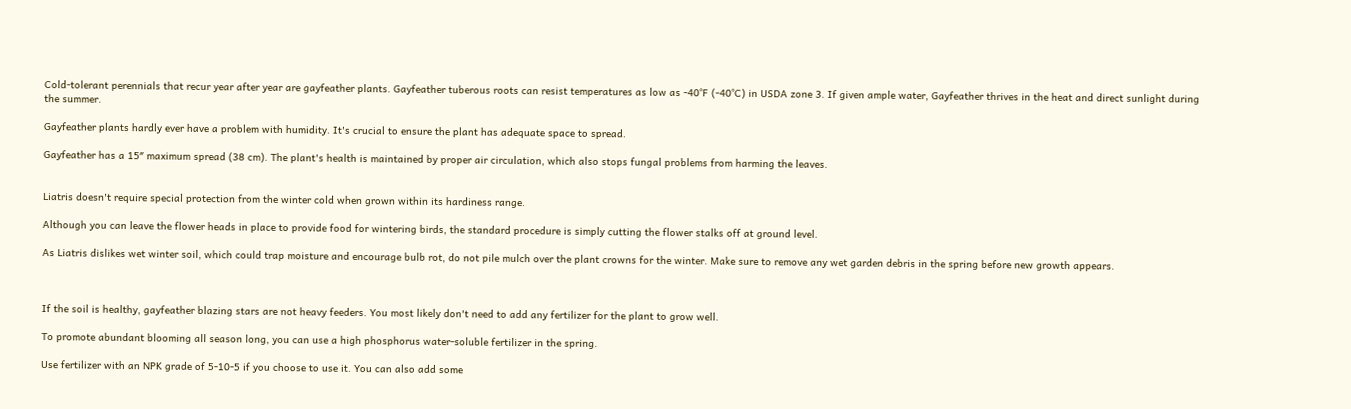Cold-tolerant perennials that recur year after year are gayfeather plants. Gayfeather tuberous roots can resist temperatures as low as -40°F (-40°C) in USDA zone 3. If given ample water, Gayfeather thrives in the heat and direct sunlight during the summer.

Gayfeather plants hardly ever have a problem with humidity. It's crucial to ensure the plant has adequate space to spread.

Gayfeather has a 15″ maximum spread (38 cm). The plant's health is maintained by proper air circulation, which also stops fungal problems from harming the leaves.


Liatris doesn't require special protection from the winter cold when grown within its hardiness range.

Although you can leave the flower heads in place to provide food for wintering birds, the standard procedure is simply cutting the flower stalks off at ground level.

As Liatris dislikes wet winter soil, which could trap moisture and encourage bulb rot, do not pile mulch over the plant crowns for the winter. Make sure to remove any wet garden debris in the spring before new growth appears.



If the soil is healthy, gayfeather blazing stars are not heavy feeders. You most likely don't need to add any fertilizer for the plant to grow well.

To promote abundant blooming all season long, you can use a high phosphorus water-soluble fertilizer in the spring.

Use fertilizer with an NPK grade of 5-10-5 if you choose to use it. You can also add some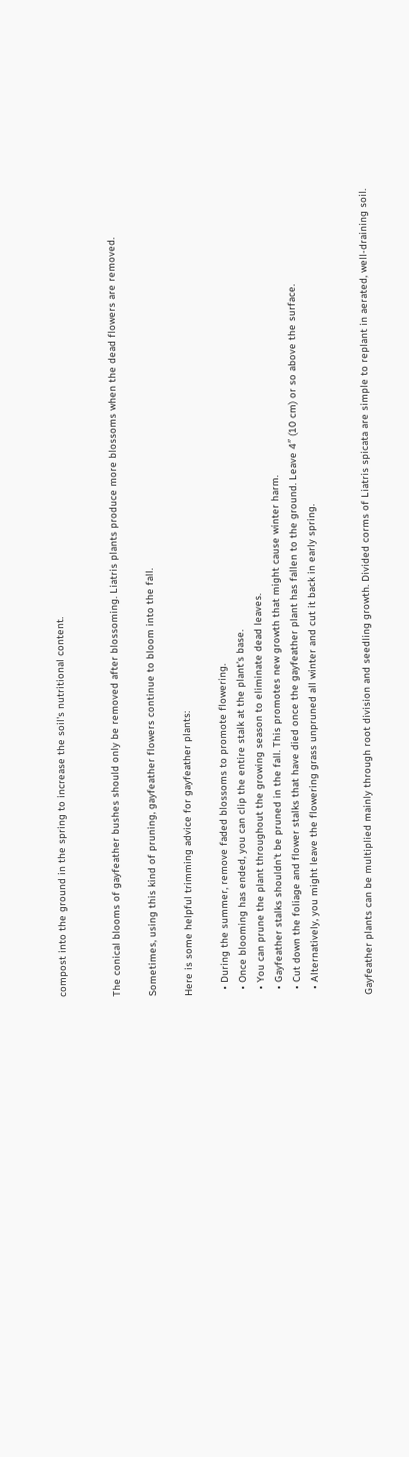compost into the ground in the spring to increase the soil's nutritional content.


The conical blooms of gayfeather bushes should only be removed after blossoming. Liatris plants produce more blossoms when the dead flowers are removed.

Sometimes, using this kind of pruning, gayfeather flowers continue to bloom into the fall.

Here is some helpful trimming advice for gayfeather plants:

  • During the summer, remove faded blossoms to promote flowering.
  • Once blooming has ended, you can clip the entire stalk at the plant's base.
  • You can prune the plant throughout the growing season to eliminate dead leaves.
  • Gayfeather stalks shouldn't be pruned in the fall. This promotes new growth that might cause winter harm.
  • Cut down the foliage and flower stalks that have died once the gayfeather plant has fallen to the ground. Leave 4″ (10 cm) or so above the surface.
  • Alternatively, you might leave the flowering grass unpruned all winter and cut it back in early spring.


Gayfeather plants can be multiplied mainly through root division and seedling growth. Divided corms of Liatris spicata are simple to replant in aerated, well-draining soil.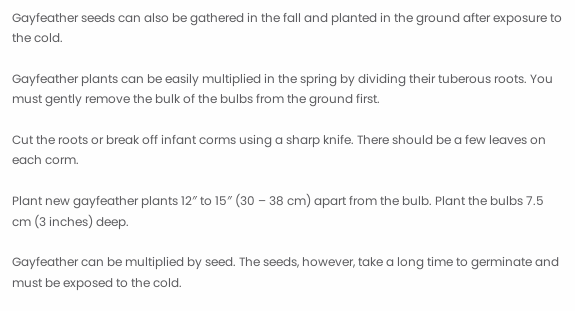Gayfeather seeds can also be gathered in the fall and planted in the ground after exposure to the cold.

Gayfeather plants can be easily multiplied in the spring by dividing their tuberous roots. You must gently remove the bulk of the bulbs from the ground first.

Cut the roots or break off infant corms using a sharp knife. There should be a few leaves on each corm.

Plant new gayfeather plants 12″ to 15″ (30 – 38 cm) apart from the bulb. Plant the bulbs 7.5 cm (3 inches) deep.

Gayfeather can be multiplied by seed. The seeds, however, take a long time to germinate and must be exposed to the cold.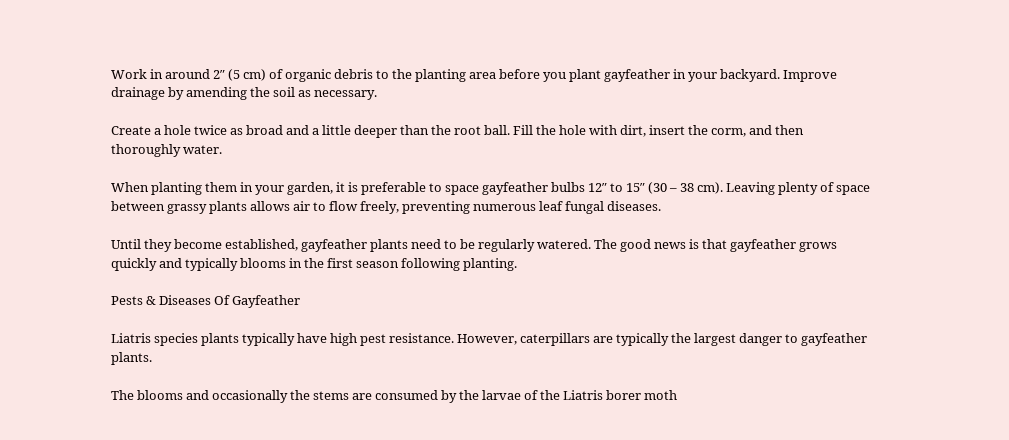Work in around 2″ (5 cm) of organic debris to the planting area before you plant gayfeather in your backyard. Improve drainage by amending the soil as necessary.

Create a hole twice as broad and a little deeper than the root ball. Fill the hole with dirt, insert the corm, and then thoroughly water.

When planting them in your garden, it is preferable to space gayfeather bulbs 12″ to 15″ (30 – 38 cm). Leaving plenty of space between grassy plants allows air to flow freely, preventing numerous leaf fungal diseases.

Until they become established, gayfeather plants need to be regularly watered. The good news is that gayfeather grows quickly and typically blooms in the first season following planting.

Pests & Diseases Of Gayfeather

Liatris species plants typically have high pest resistance. However, caterpillars are typically the largest danger to gayfeather plants.

The blooms and occasionally the stems are consumed by the larvae of the Liatris borer moth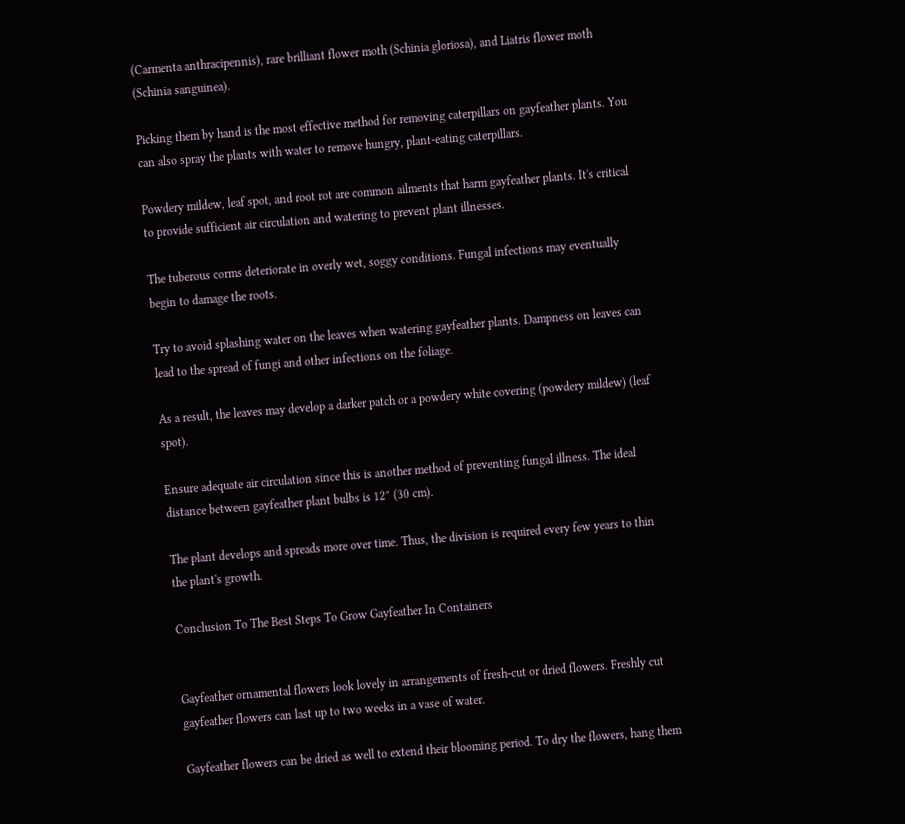(Carmenta anthracipennis), rare brilliant flower moth (Schinia gloriosa), and Liatris flower moth (Schinia sanguinea).

Picking them by hand is the most effective method for removing caterpillars on gayfeather plants. You can also spray the plants with water to remove hungry, plant-eating caterpillars.

Powdery mildew, leaf spot, and root rot are common ailments that harm gayfeather plants. It's critical to provide sufficient air circulation and watering to prevent plant illnesses.

The tuberous corms deteriorate in overly wet, soggy conditions. Fungal infections may eventually begin to damage the roots.

Try to avoid splashing water on the leaves when watering gayfeather plants. Dampness on leaves can lead to the spread of fungi and other infections on the foliage.

As a result, the leaves may develop a darker patch or a powdery white covering (powdery mildew) (leaf spot).

Ensure adequate air circulation since this is another method of preventing fungal illness. The ideal distance between gayfeather plant bulbs is 12″ (30 cm).

The plant develops and spreads more over time. Thus, the division is required every few years to thin the plant's growth.

Conclusion To The Best Steps To Grow Gayfeather In Containers


Gayfeather ornamental flowers look lovely in arrangements of fresh-cut or dried flowers. Freshly cut gayfeather flowers can last up to two weeks in a vase of water.

Gayfeather flowers can be dried as well to extend their blooming period. To dry the flowers, hang them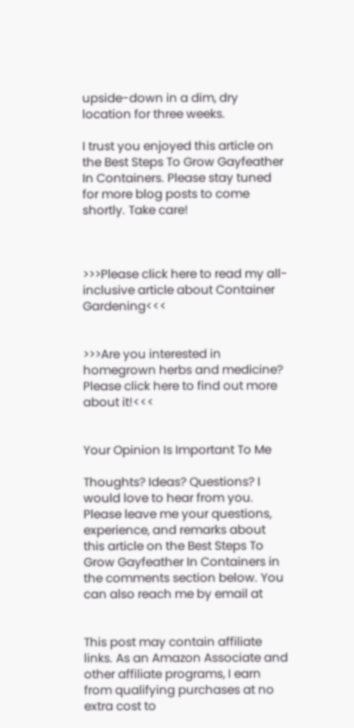upside-down in a dim, dry location for three weeks.

I trust you enjoyed this article on the Best Steps To Grow Gayfeather In Containers. Please stay tuned for more blog posts to come shortly. Take care!



>>>Please click here to read my all-inclusive article about Container Gardening<<<


>>>Are you interested in homegrown herbs and medicine? Please click here to find out more about it!<<<


Your Opinion Is Important To Me

Thoughts? Ideas? Questions? I would love to hear from you. Please leave me your questions, experience, and remarks about this article on the Best Steps To Grow Gayfeather In Containers in the comments section below. You can also reach me by email at


This post may contain affiliate links. As an Amazon Associate and other affiliate programs, I earn from qualifying purchases at no extra cost to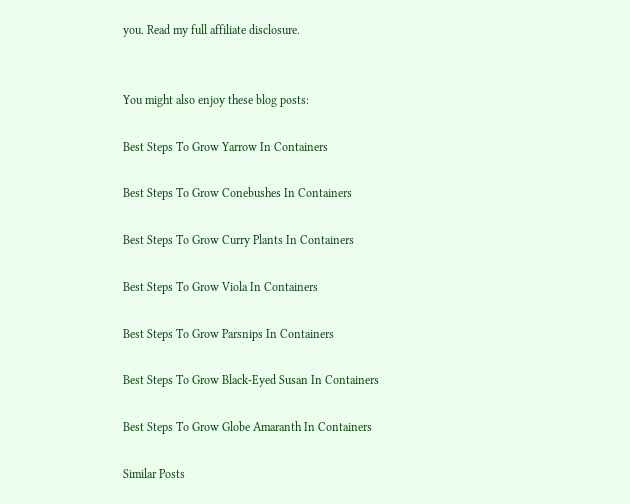you. Read my full affiliate disclosure.


You might also enjoy these blog posts:

Best Steps To Grow Yarrow In Containers

Best Steps To Grow Conebushes In Containers

Best Steps To Grow Curry Plants In Containers

Best Steps To Grow Viola In Containers

Best Steps To Grow Parsnips In Containers

Best Steps To Grow Black-Eyed Susan In Containers

Best Steps To Grow Globe Amaranth In Containers

Similar Posts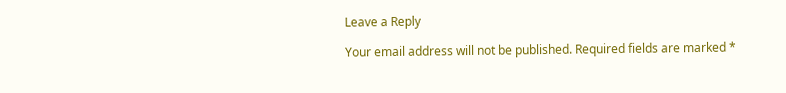Leave a Reply

Your email address will not be published. Required fields are marked *